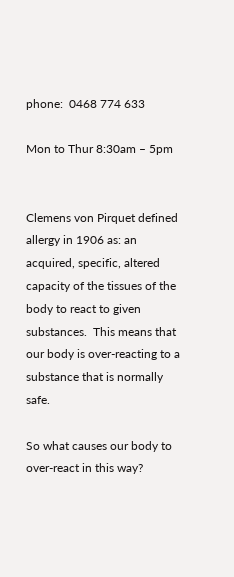phone:  0468 774 633

Mon to Thur 8:30am – 5pm


Clemens von Pirquet defined allergy in 1906 as: an acquired, specific, altered capacity of the tissues of the body to react to given substances.  This means that our body is over-reacting to a substance that is normally safe.

So what causes our body to over-react in this way?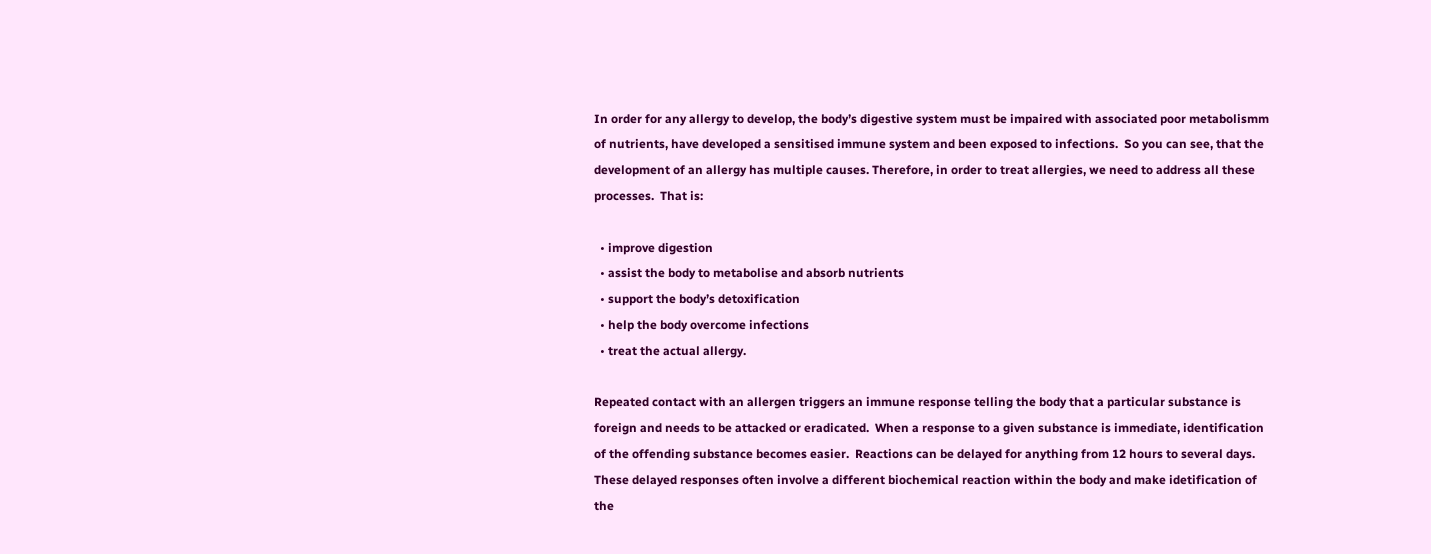In order for any allergy to develop, the body’s digestive system must be impaired with associated poor metabolismm of nutrients, have developed a sensitised immune system and been exposed to infections.  So you can see, that the development of an allergy has multiple causes. Therefore, in order to treat allergies, we need to address all these processes.  That is:

  • improve digestion
  • assist the body to metabolise and absorb nutrients
  • support the body’s detoxification
  • help the body overcome infections
  • treat the actual allergy.

Repeated contact with an allergen triggers an immune response telling the body that a particular substance is foreign and needs to be attacked or eradicated.  When a response to a given substance is immediate, identification of the offending substance becomes easier.  Reactions can be delayed for anything from 12 hours to several days.  These delayed responses often involve a different biochemical reaction within the body and make idetification of the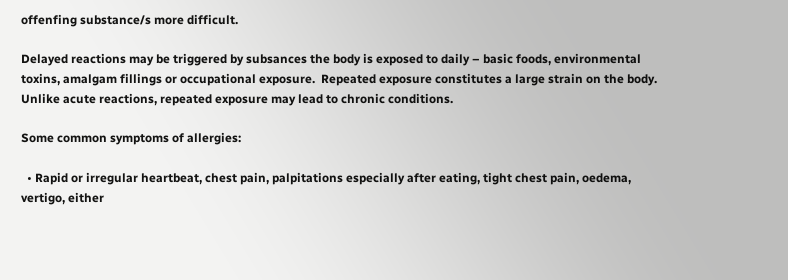offenfing substance/s more difficult.

Delayed reactions may be triggered by subsances the body is exposed to daily – basic foods, environmental toxins, amalgam fillings or occupational exposure.  Repeated exposure constitutes a large strain on the body.  Unlike acute reactions, repeated exposure may lead to chronic conditions.

Some common symptoms of allergies:

  • Rapid or irregular heartbeat, chest pain, palpitations especially after eating, tight chest pain, oedema, vertigo, either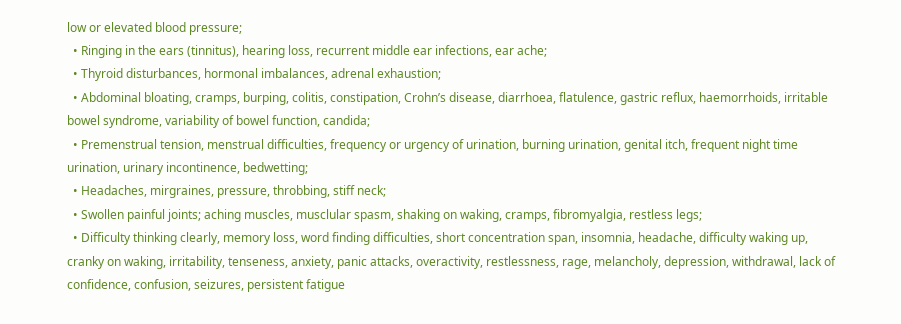low or elevated blood pressure;
  • Ringing in the ears (tinnitus), hearing loss, recurrent middle ear infections, ear ache;
  • Thyroid disturbances, hormonal imbalances, adrenal exhaustion;
  • Abdominal bloating, cramps, burping, colitis, constipation, Crohn’s disease, diarrhoea, flatulence, gastric reflux, haemorrhoids, irritable bowel syndrome, variability of bowel function, candida;
  • Premenstrual tension, menstrual difficulties, frequency or urgency of urination, burning urination, genital itch, frequent night time urination, urinary incontinence, bedwetting;
  • Headaches, mirgraines, pressure, throbbing, stiff neck;
  • Swollen painful joints; aching muscles, musclular spasm, shaking on waking, cramps, fibromyalgia, restless legs;
  • Difficulty thinking clearly, memory loss, word finding difficulties, short concentration span, insomnia, headache, difficulty waking up, cranky on waking, irritability, tenseness, anxiety, panic attacks, overactivity, restlessness, rage, melancholy, depression, withdrawal, lack of confidence, confusion, seizures, persistent fatigue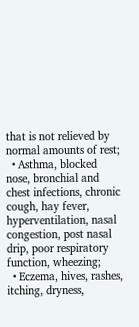that is not relieved by normal amounts of rest;
  • Asthma, blocked nose, bronchial and chest infections, chronic cough, hay fever, hyperventilation, nasal congestion, post nasal drip, poor respiratory function, wheezing;
  • Eczema, hives, rashes, itching, dryness,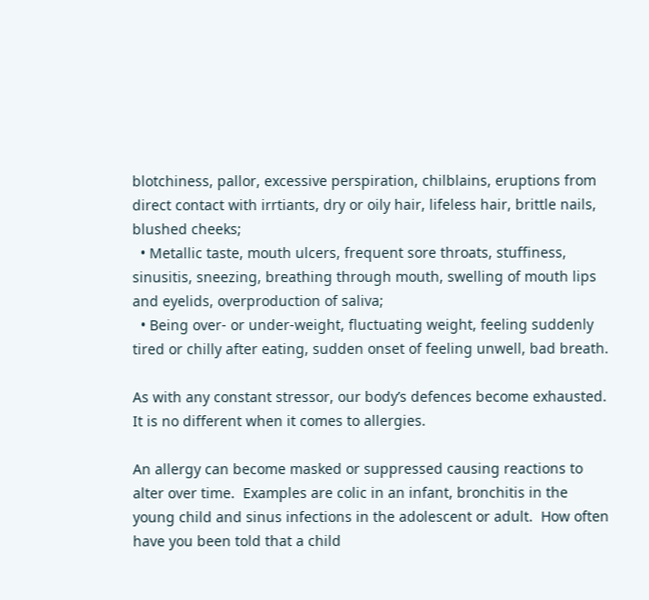blotchiness, pallor, excessive perspiration, chilblains, eruptions from direct contact with irrtiants, dry or oily hair, lifeless hair, brittle nails, blushed cheeks;
  • Metallic taste, mouth ulcers, frequent sore throats, stuffiness, sinusitis, sneezing, breathing through mouth, swelling of mouth lips and eyelids, overproduction of saliva;
  • Being over- or under-weight, fluctuating weight, feeling suddenly tired or chilly after eating, sudden onset of feeling unwell, bad breath.

As with any constant stressor, our body’s defences become exhausted.  It is no different when it comes to allergies.

An allergy can become masked or suppressed causing reactions to alter over time.  Examples are colic in an infant, bronchitis in the young child and sinus infections in the adolescent or adult.  How often have you been told that a child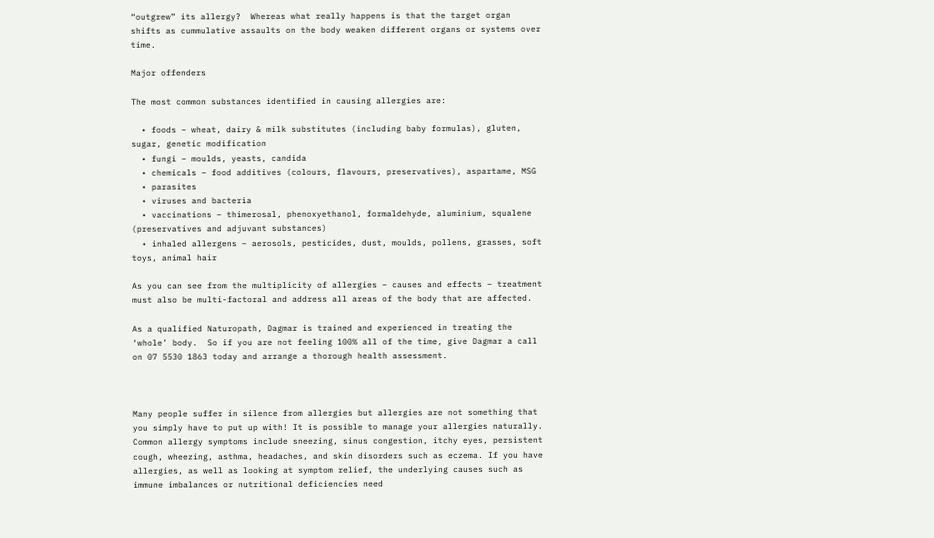“outgrew” its allergy?  Whereas what really happens is that the target organ shifts as cummulative assaults on the body weaken different organs or systems over time.

Major offenders

The most common substances identified in causing allergies are:

  • foods – wheat, dairy & milk substitutes (including baby formulas), gluten, sugar, genetic modification
  • fungi – moulds, yeasts, candida
  • chemicals – food additives (colours, flavours, preservatives), aspartame, MSG
  • parasites
  • viruses and bacteria
  • vaccinations – thimerosal, phenoxyethanol, formaldehyde, aluminium, squalene (preservatives and adjuvant substances)
  • inhaled allergens – aerosols, pesticides, dust, moulds, pollens, grasses, soft toys, animal hair

As you can see from the multiplicity of allergies – causes and effects – treatment must also be multi-factoral and address all areas of the body that are affected.

As a qualified Naturopath, Dagmar is trained and experienced in treating the ‘whole’ body.  So if you are not feeling 100% all of the time, give Dagmar a call on 07 5530 1863 today and arrange a thorough health assessment.



Many people suffer in silence from allergies but allergies are not something that you simply have to put up with! It is possible to manage your allergies naturally. Common allergy symptoms include sneezing, sinus congestion, itchy eyes, persistent cough, wheezing, asthma, headaches, and skin disorders such as eczema. If you have allergies, as well as looking at symptom relief, the underlying causes such as immune imbalances or nutritional deficiencies need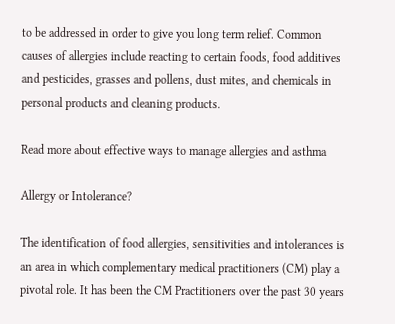to be addressed in order to give you long term relief. Common causes of allergies include reacting to certain foods, food additives and pesticides, grasses and pollens, dust mites, and chemicals in personal products and cleaning products.

Read more about effective ways to manage allergies and asthma

Allergy or Intolerance?

The identification of food allergies, sensitivities and intolerances is an area in which complementary medical practitioners (CM) play a pivotal role. It has been the CM Practitioners over the past 30 years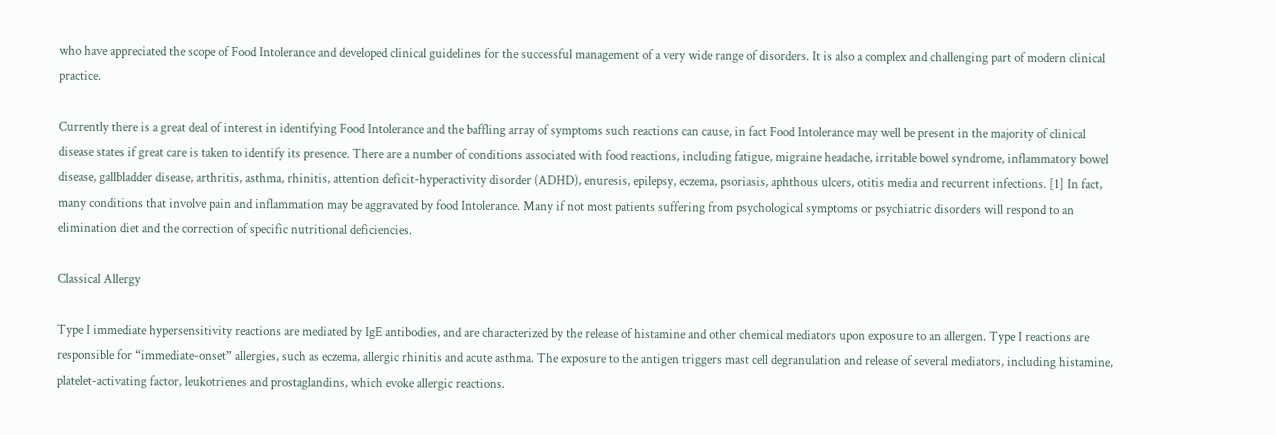who have appreciated the scope of Food Intolerance and developed clinical guidelines for the successful management of a very wide range of disorders. It is also a complex and challenging part of modern clinical practice.

Currently there is a great deal of interest in identifying Food Intolerance and the baffling array of symptoms such reactions can cause, in fact Food Intolerance may well be present in the majority of clinical disease states if great care is taken to identify its presence. There are a number of conditions associated with food reactions, including fatigue, migraine headache, irritable bowel syndrome, inflammatory bowel disease, gallbladder disease, arthritis, asthma, rhinitis, attention deficit-hyperactivity disorder (ADHD), enuresis, epilepsy, eczema, psoriasis, aphthous ulcers, otitis media and recurrent infections. [1] In fact, many conditions that involve pain and inflammation may be aggravated by food Intolerance. Many if not most patients suffering from psychological symptoms or psychiatric disorders will respond to an elimination diet and the correction of specific nutritional deficiencies.

Classical Allergy

Type I immediate hypersensitivity reactions are mediated by IgE antibodies, and are characterized by the release of histamine and other chemical mediators upon exposure to an allergen. Type I reactions are responsible for “immediate-onset” allergies, such as eczema, allergic rhinitis and acute asthma. The exposure to the antigen triggers mast cell degranulation and release of several mediators, including histamine, platelet-activating factor, leukotrienes and prostaglandins, which evoke allergic reactions.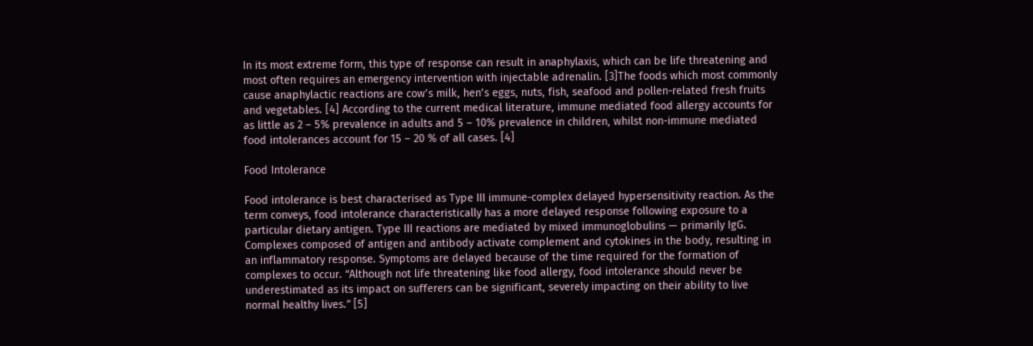In its most extreme form, this type of response can result in anaphylaxis, which can be life threatening and most often requires an emergency intervention with injectable adrenalin. [3]The foods which most commonly cause anaphylactic reactions are cow’s milk, hen’s eggs, nuts, fish, seafood and pollen-related fresh fruits and vegetables. [4] According to the current medical literature, immune mediated food allergy accounts for as little as 2 – 5% prevalence in adults and 5 – 10% prevalence in children, whilst non-immune mediated food intolerances account for 15 – 20 % of all cases. [4]

Food Intolerance

Food intolerance is best characterised as Type III immune-complex delayed hypersensitivity reaction. As the term conveys, food intolerance characteristically has a more delayed response following exposure to a particular dietary antigen. Type III reactions are mediated by mixed immunoglobulins — primarily IgG. Complexes composed of antigen and antibody activate complement and cytokines in the body, resulting in an inflammatory response. Symptoms are delayed because of the time required for the formation of complexes to occur. “Although not life threatening like food allergy, food intolerance should never be underestimated as its impact on sufferers can be significant, severely impacting on their ability to live normal healthy lives.” [5]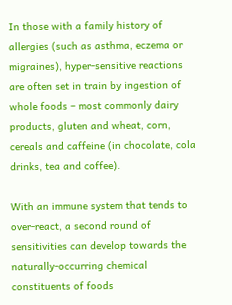In those with a family history of allergies (such as asthma, eczema or migraines), hyper-sensitive reactions are often set in train by ingestion of whole foods – most commonly dairy products, gluten and wheat, corn, cereals and caffeine (in chocolate, cola drinks, tea and coffee).

With an immune system that tends to over-react, a second round of sensitivities can develop towards the naturally-occurring chemical constituents of foods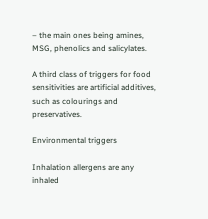– the main ones being amines, MSG, phenolics and salicylates.

A third class of triggers for food sensitivities are artificial additives, such as colourings and preservatives.

Environmental triggers

Inhalation allergens are any inhaled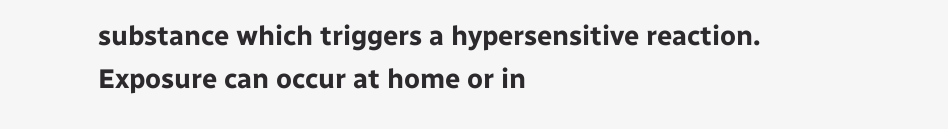substance which triggers a hypersensitive reaction.  Exposure can occur at home or in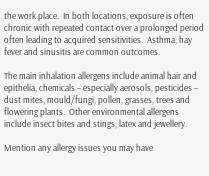the work place.  In both locations, exposure is often chronic with repeated contact over a prolonged period often leading to acquired sensitivities.  Asthma, hay fever and sinusitis are common outcomes.

The main inhalation allergens include animal hair and epithelia, chemicals – especially aerosols, pesticides – dust mites, mould/fungi, pollen, grasses, trees and flowering plants.  Other environmental allergens include insect bites and stings, latex and jewellery.

Mention any allergy issues you may have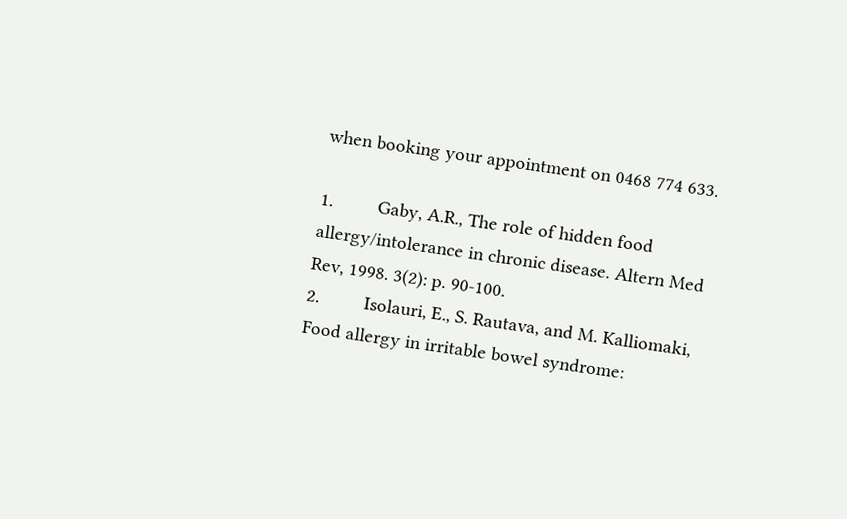when booking your appointment on 0468 774 633.

1.         Gaby, A.R., The role of hidden food allergy/intolerance in chronic disease. Altern Med Rev, 1998. 3(2): p. 90-100.
2.         Isolauri, E., S. Rautava, and M. Kalliomaki, Food allergy in irritable bowel syndrome: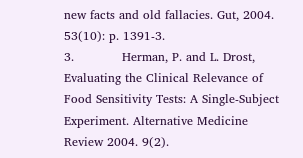new facts and old fallacies. Gut, 2004. 53(10): p. 1391-3.
3.            Herman, P. and L. Drost, Evaluating the Clinical Relevance of Food Sensitivity Tests: A Single-Subject Experiment. Alternative Medicine Review 2004. 9(2).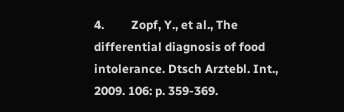4.         Zopf, Y., et al., The differential diagnosis of food intolerance. Dtsch Arztebl. Int., 2009. 106: p. 359-369.